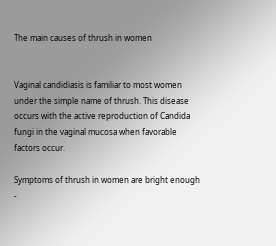The main causes of thrush in women


Vaginal candidiasis is familiar to most women under the simple name of thrush. This disease occurs with the active reproduction of Candida fungi in the vaginal mucosa when favorable factors occur.

Symptoms of thrush in women are bright enough -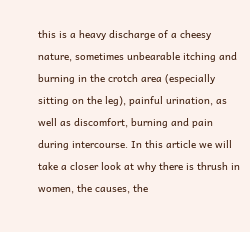this is a heavy discharge of a cheesy nature, sometimes unbearable itching and burning in the crotch area (especially sitting on the leg), painful urination, as well as discomfort, burning and pain during intercourse. In this article we will take a closer look at why there is thrush in women, the causes, the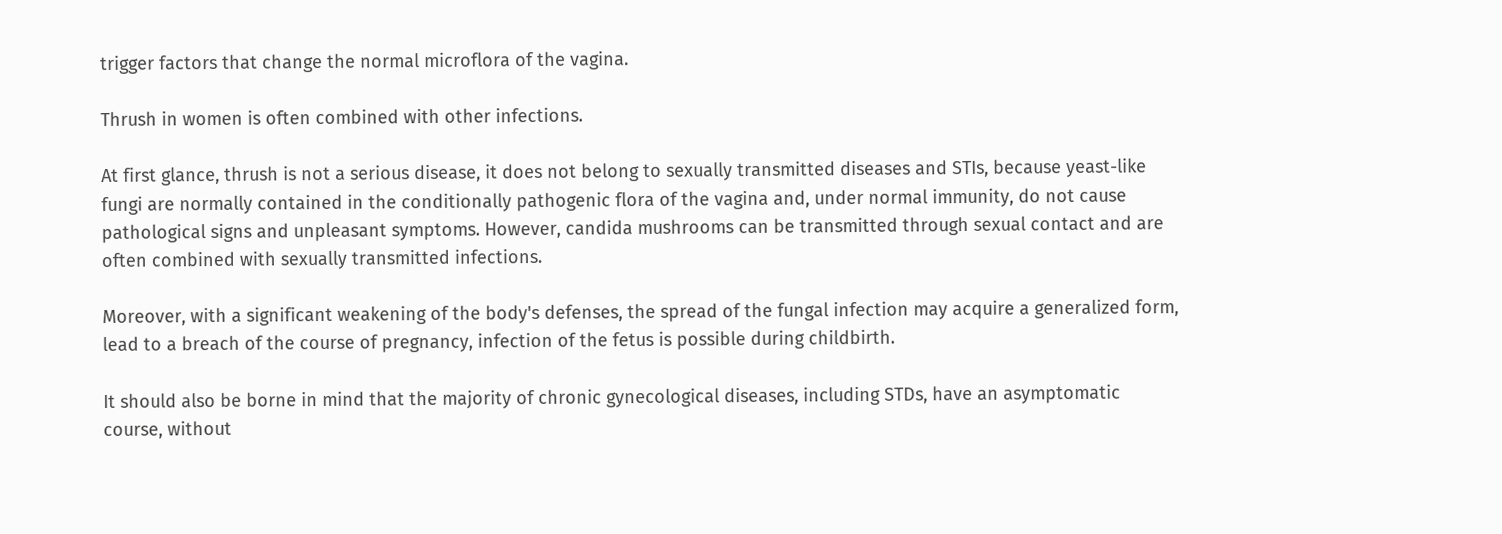trigger factors that change the normal microflora of the vagina.

Thrush in women is often combined with other infections.

At first glance, thrush is not a serious disease, it does not belong to sexually transmitted diseases and STIs, because yeast-like fungi are normally contained in the conditionally pathogenic flora of the vagina and, under normal immunity, do not cause pathological signs and unpleasant symptoms. However, candida mushrooms can be transmitted through sexual contact and are often combined with sexually transmitted infections.

Moreover, with a significant weakening of the body's defenses, the spread of the fungal infection may acquire a generalized form, lead to a breach of the course of pregnancy, infection of the fetus is possible during childbirth.

It should also be borne in mind that the majority of chronic gynecological diseases, including STDs, have an asymptomatic course, without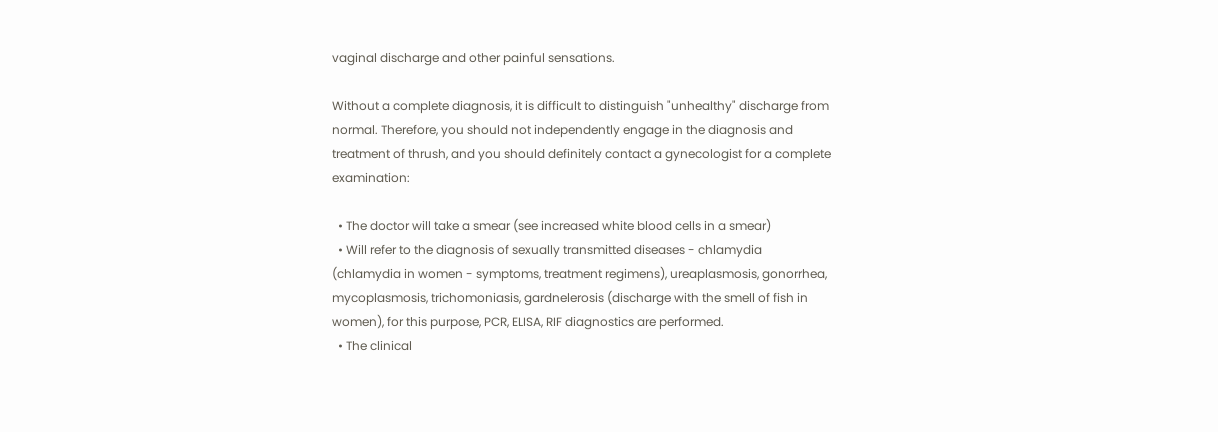vaginal discharge and other painful sensations.

Without a complete diagnosis, it is difficult to distinguish "unhealthy" discharge from normal. Therefore, you should not independently engage in the diagnosis and treatment of thrush, and you should definitely contact a gynecologist for a complete examination:

  • The doctor will take a smear (see increased white blood cells in a smear)
  • Will refer to the diagnosis of sexually transmitted diseases - chlamydia (chlamydia in women - symptoms, treatment regimens), ureaplasmosis, gonorrhea, mycoplasmosis, trichomoniasis, gardnelerosis (discharge with the smell of fish in women), for this purpose, PCR, ELISA, RIF diagnostics are performed.
  • The clinical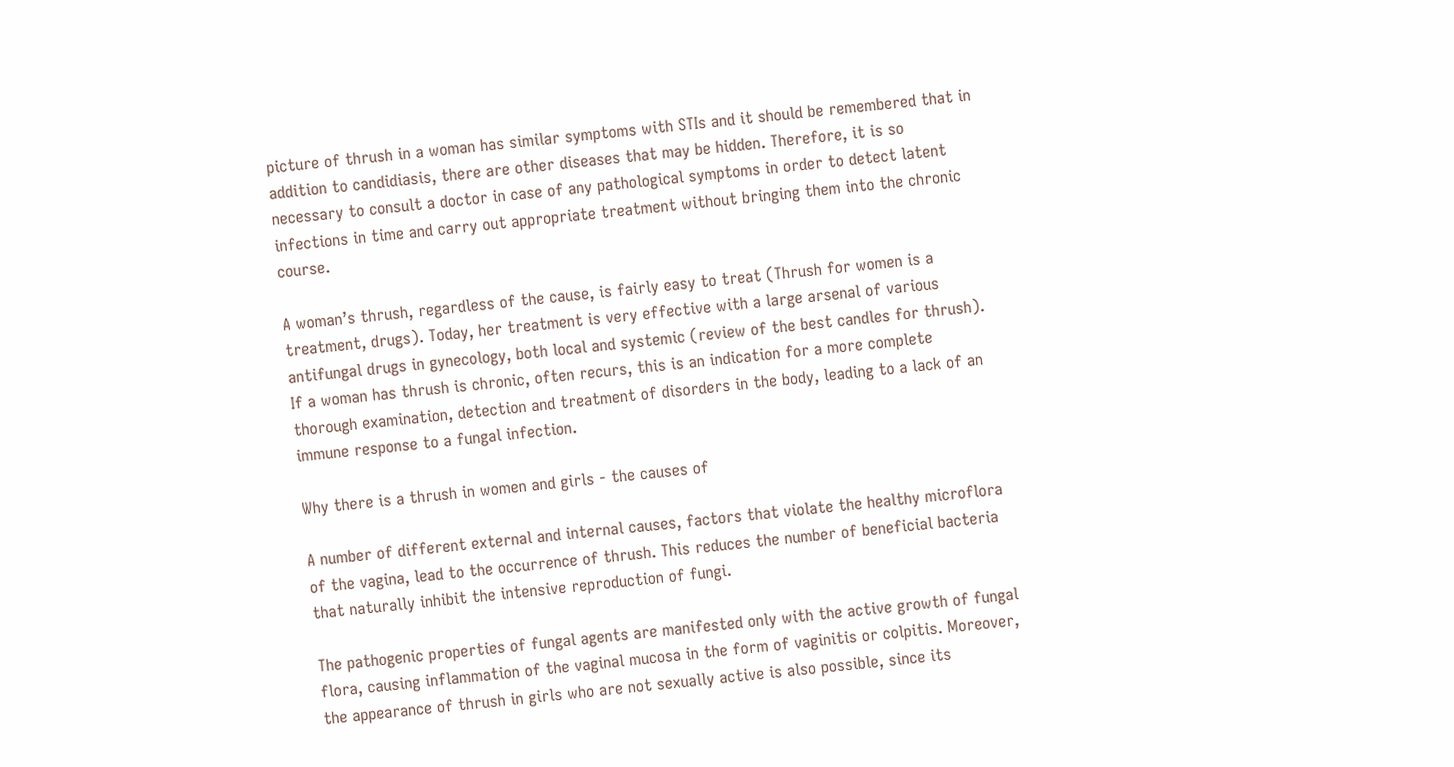picture of thrush in a woman has similar symptoms with STIs and it should be remembered that in addition to candidiasis, there are other diseases that may be hidden. Therefore, it is so necessary to consult a doctor in case of any pathological symptoms in order to detect latent infections in time and carry out appropriate treatment without bringing them into the chronic course.

A woman’s thrush, regardless of the cause, is fairly easy to treat (Thrush for women is a treatment, drugs). Today, her treatment is very effective with a large arsenal of various antifungal drugs in gynecology, both local and systemic (review of the best candles for thrush). If a woman has thrush is chronic, often recurs, this is an indication for a more complete thorough examination, detection and treatment of disorders in the body, leading to a lack of an immune response to a fungal infection.

Why there is a thrush in women and girls - the causes of

A number of different external and internal causes, factors that violate the healthy microflora of the vagina, lead to the occurrence of thrush. This reduces the number of beneficial bacteria that naturally inhibit the intensive reproduction of fungi.

The pathogenic properties of fungal agents are manifested only with the active growth of fungal flora, causing inflammation of the vaginal mucosa in the form of vaginitis or colpitis. Moreover, the appearance of thrush in girls who are not sexually active is also possible, since its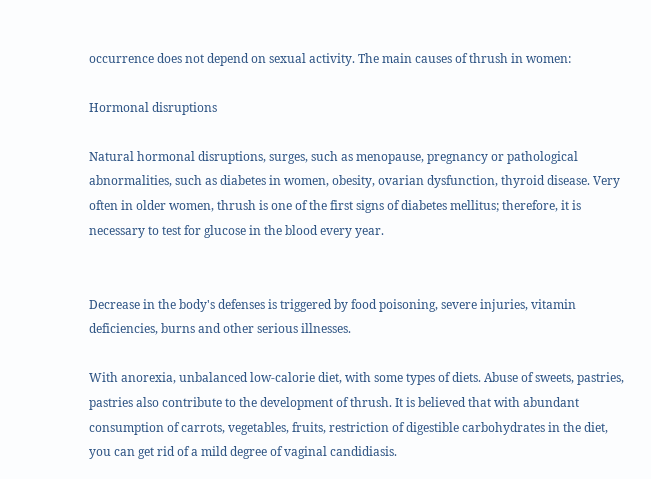occurrence does not depend on sexual activity. The main causes of thrush in women:

Hormonal disruptions

Natural hormonal disruptions, surges, such as menopause, pregnancy or pathological abnormalities, such as diabetes in women, obesity, ovarian dysfunction, thyroid disease. Very often in older women, thrush is one of the first signs of diabetes mellitus; therefore, it is necessary to test for glucose in the blood every year.


Decrease in the body's defenses is triggered by food poisoning, severe injuries, vitamin deficiencies, burns and other serious illnesses.

With anorexia, unbalanced low-calorie diet, with some types of diets. Abuse of sweets, pastries, pastries also contribute to the development of thrush. It is believed that with abundant consumption of carrots, vegetables, fruits, restriction of digestible carbohydrates in the diet, you can get rid of a mild degree of vaginal candidiasis.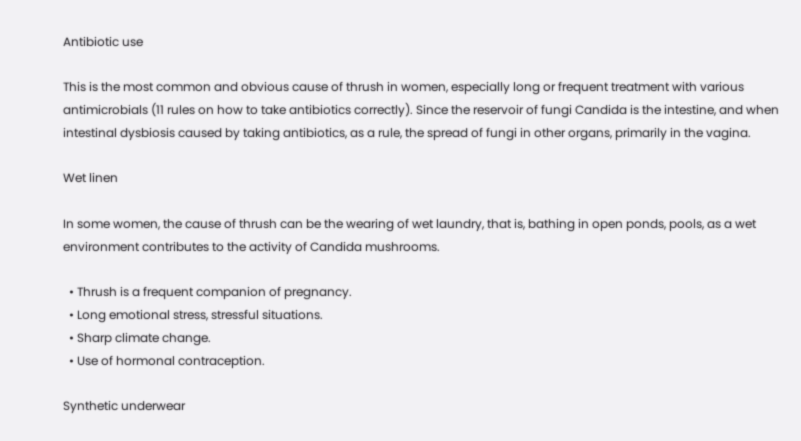Antibiotic use

This is the most common and obvious cause of thrush in women, especially long or frequent treatment with various antimicrobials (11 rules on how to take antibiotics correctly). Since the reservoir of fungi Candida is the intestine, and when intestinal dysbiosis caused by taking antibiotics, as a rule, the spread of fungi in other organs, primarily in the vagina.

Wet linen

In some women, the cause of thrush can be the wearing of wet laundry, that is, bathing in open ponds, pools, as a wet environment contributes to the activity of Candida mushrooms.

  • Thrush is a frequent companion of pregnancy.
  • Long emotional stress, stressful situations.
  • Sharp climate change.
  • Use of hormonal contraception.

Synthetic underwear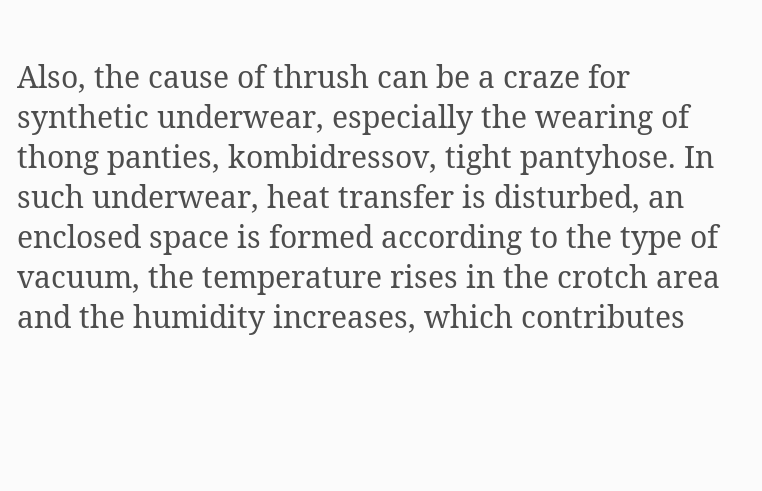Also, the cause of thrush can be a craze for synthetic underwear, especially the wearing of thong panties, kombidressov, tight pantyhose. In such underwear, heat transfer is disturbed, an enclosed space is formed according to the type of vacuum, the temperature rises in the crotch area and the humidity increases, which contributes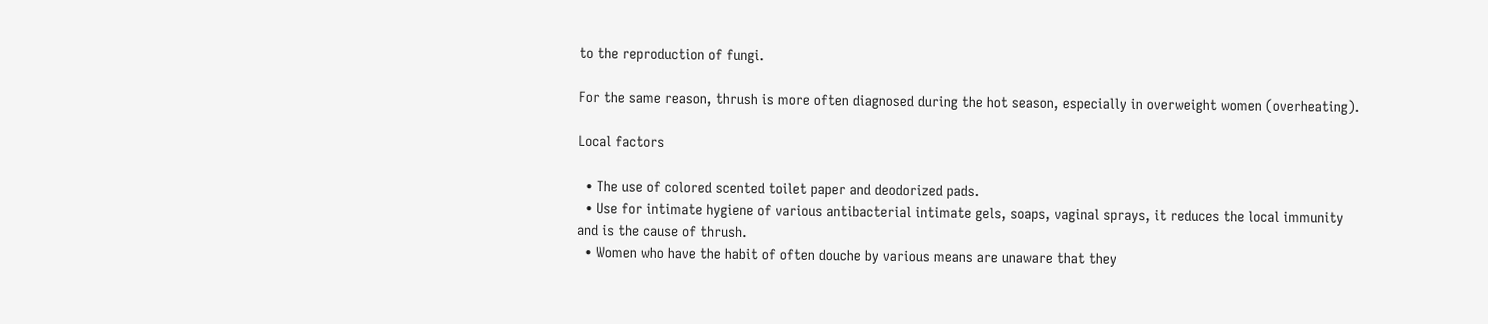to the reproduction of fungi.

For the same reason, thrush is more often diagnosed during the hot season, especially in overweight women (overheating).

Local factors

  • The use of colored scented toilet paper and deodorized pads.
  • Use for intimate hygiene of various antibacterial intimate gels, soaps, vaginal sprays, it reduces the local immunity and is the cause of thrush.
  • Women who have the habit of often douche by various means are unaware that they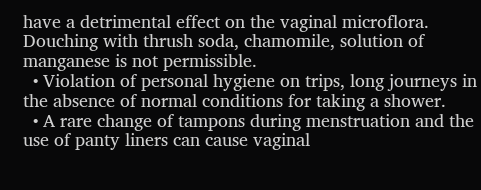have a detrimental effect on the vaginal microflora. Douching with thrush soda, chamomile, solution of manganese is not permissible.
  • Violation of personal hygiene on trips, long journeys in the absence of normal conditions for taking a shower.
  • A rare change of tampons during menstruation and the use of panty liners can cause vaginal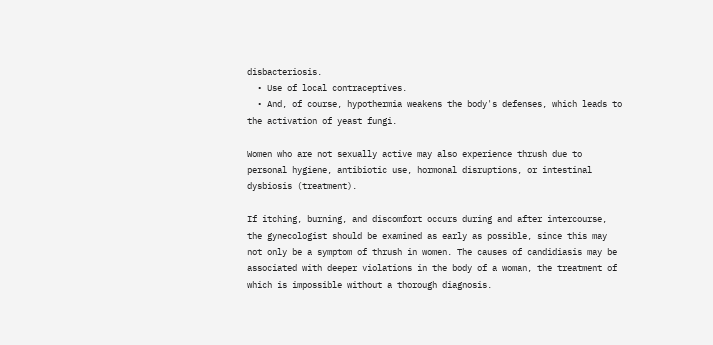disbacteriosis.
  • Use of local contraceptives.
  • And, of course, hypothermia weakens the body's defenses, which leads to the activation of yeast fungi.

Women who are not sexually active may also experience thrush due to personal hygiene, antibiotic use, hormonal disruptions, or intestinal dysbiosis (treatment).

If itching, burning, and discomfort occurs during and after intercourse, the gynecologist should be examined as early as possible, since this may not only be a symptom of thrush in women. The causes of candidiasis may be associated with deeper violations in the body of a woman, the treatment of which is impossible without a thorough diagnosis.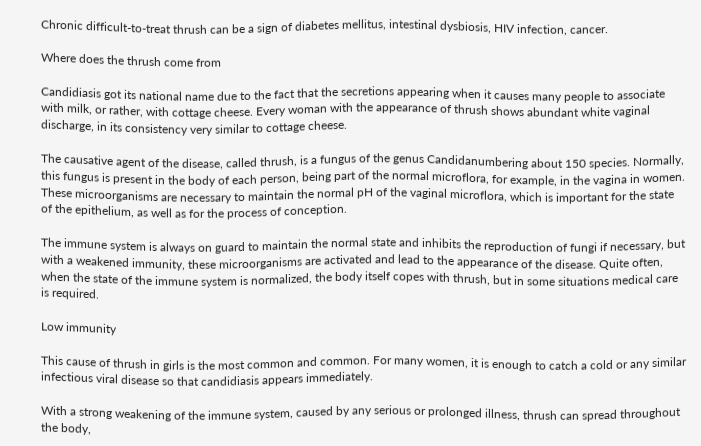Chronic difficult-to-treat thrush can be a sign of diabetes mellitus, intestinal dysbiosis, HIV infection, cancer.

Where does the thrush come from

Candidiasis got its national name due to the fact that the secretions appearing when it causes many people to associate with milk, or rather, with cottage cheese. Every woman with the appearance of thrush shows abundant white vaginal discharge, in its consistency very similar to cottage cheese.

The causative agent of the disease, called thrush, is a fungus of the genus Candidanumbering about 150 species. Normally, this fungus is present in the body of each person, being part of the normal microflora, for example, in the vagina in women. These microorganisms are necessary to maintain the normal pH of the vaginal microflora, which is important for the state of the epithelium, as well as for the process of conception.

The immune system is always on guard to maintain the normal state and inhibits the reproduction of fungi if necessary, but with a weakened immunity, these microorganisms are activated and lead to the appearance of the disease. Quite often, when the state of the immune system is normalized, the body itself copes with thrush, but in some situations medical care is required.

Low immunity

This cause of thrush in girls is the most common and common. For many women, it is enough to catch a cold or any similar infectious viral disease so that candidiasis appears immediately.

With a strong weakening of the immune system, caused by any serious or prolonged illness, thrush can spread throughout the body,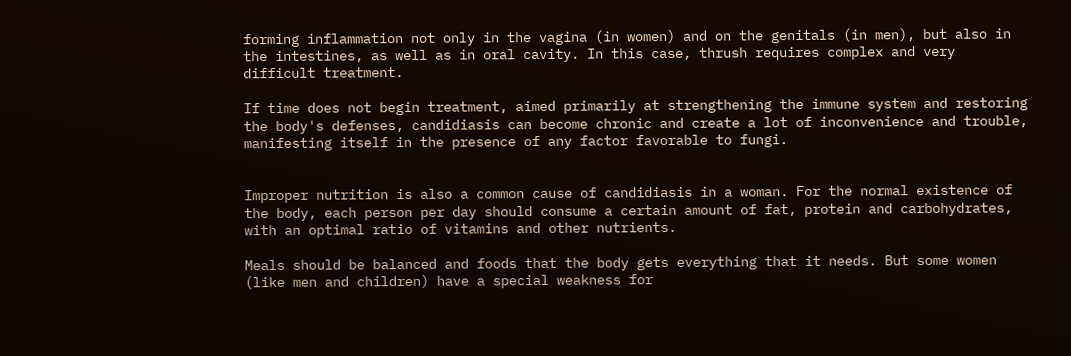forming inflammation not only in the vagina (in women) and on the genitals (in men), but also in the intestines, as well as in oral cavity. In this case, thrush requires complex and very difficult treatment.

If time does not begin treatment, aimed primarily at strengthening the immune system and restoring the body's defenses, candidiasis can become chronic and create a lot of inconvenience and trouble, manifesting itself in the presence of any factor favorable to fungi.


Improper nutrition is also a common cause of candidiasis in a woman. For the normal existence of the body, each person per day should consume a certain amount of fat, protein and carbohydrates, with an optimal ratio of vitamins and other nutrients.

Meals should be balanced and foods that the body gets everything that it needs. But some women (like men and children) have a special weakness for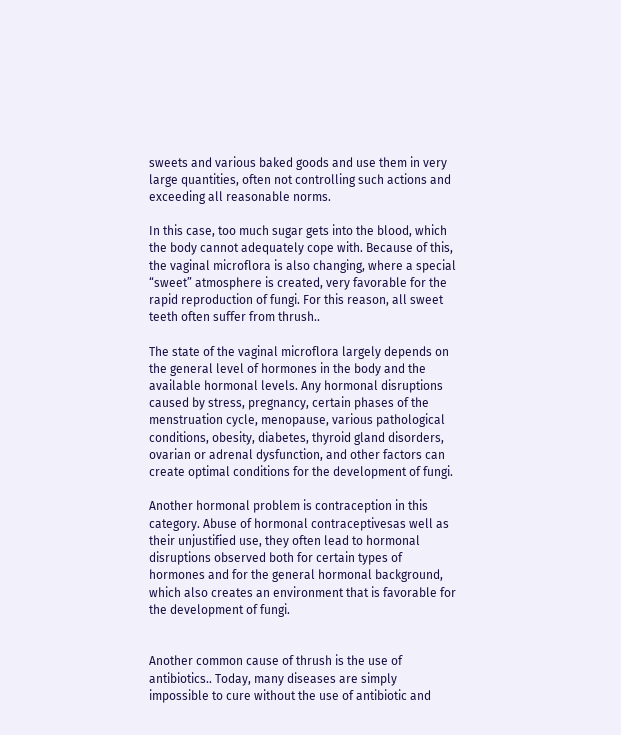sweets and various baked goods and use them in very large quantities, often not controlling such actions and exceeding all reasonable norms.

In this case, too much sugar gets into the blood, which the body cannot adequately cope with. Because of this, the vaginal microflora is also changing, where a special “sweet” atmosphere is created, very favorable for the rapid reproduction of fungi. For this reason, all sweet teeth often suffer from thrush..

The state of the vaginal microflora largely depends on the general level of hormones in the body and the available hormonal levels. Any hormonal disruptions caused by stress, pregnancy, certain phases of the menstruation cycle, menopause, various pathological conditions, obesity, diabetes, thyroid gland disorders, ovarian or adrenal dysfunction, and other factors can create optimal conditions for the development of fungi.

Another hormonal problem is contraception in this category. Abuse of hormonal contraceptivesas well as their unjustified use, they often lead to hormonal disruptions observed both for certain types of hormones and for the general hormonal background, which also creates an environment that is favorable for the development of fungi.


Another common cause of thrush is the use of antibiotics.. Today, many diseases are simply impossible to cure without the use of antibiotic and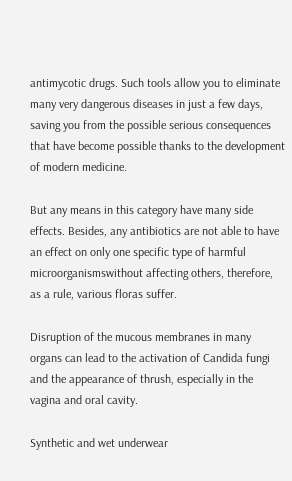antimycotic drugs. Such tools allow you to eliminate many very dangerous diseases in just a few days, saving you from the possible serious consequences that have become possible thanks to the development of modern medicine.

But any means in this category have many side effects. Besides, any antibiotics are not able to have an effect on only one specific type of harmful microorganismswithout affecting others, therefore, as a rule, various floras suffer.

Disruption of the mucous membranes in many organs can lead to the activation of Candida fungi and the appearance of thrush, especially in the vagina and oral cavity.

Synthetic and wet underwear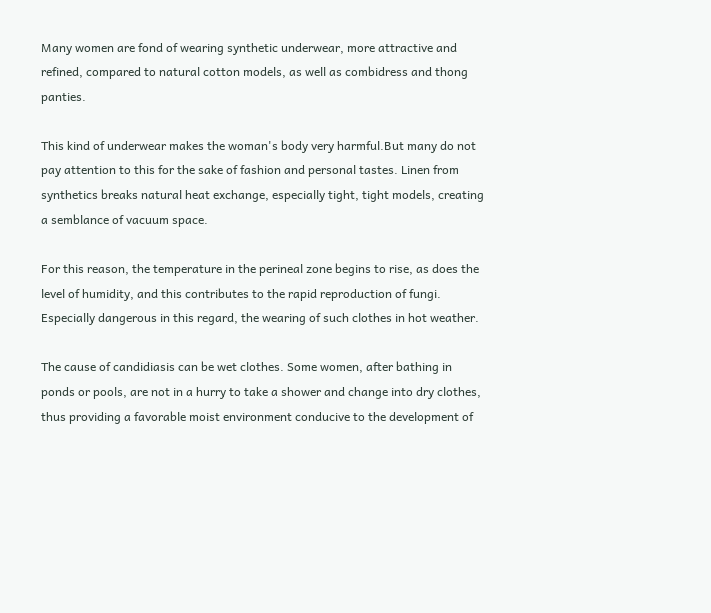Many women are fond of wearing synthetic underwear, more attractive and refined, compared to natural cotton models, as well as combidress and thong panties.

This kind of underwear makes the woman's body very harmful.But many do not pay attention to this for the sake of fashion and personal tastes. Linen from synthetics breaks natural heat exchange, especially tight, tight models, creating a semblance of vacuum space.

For this reason, the temperature in the perineal zone begins to rise, as does the level of humidity, and this contributes to the rapid reproduction of fungi. Especially dangerous in this regard, the wearing of such clothes in hot weather.

The cause of candidiasis can be wet clothes. Some women, after bathing in ponds or pools, are not in a hurry to take a shower and change into dry clothes, thus providing a favorable moist environment conducive to the development of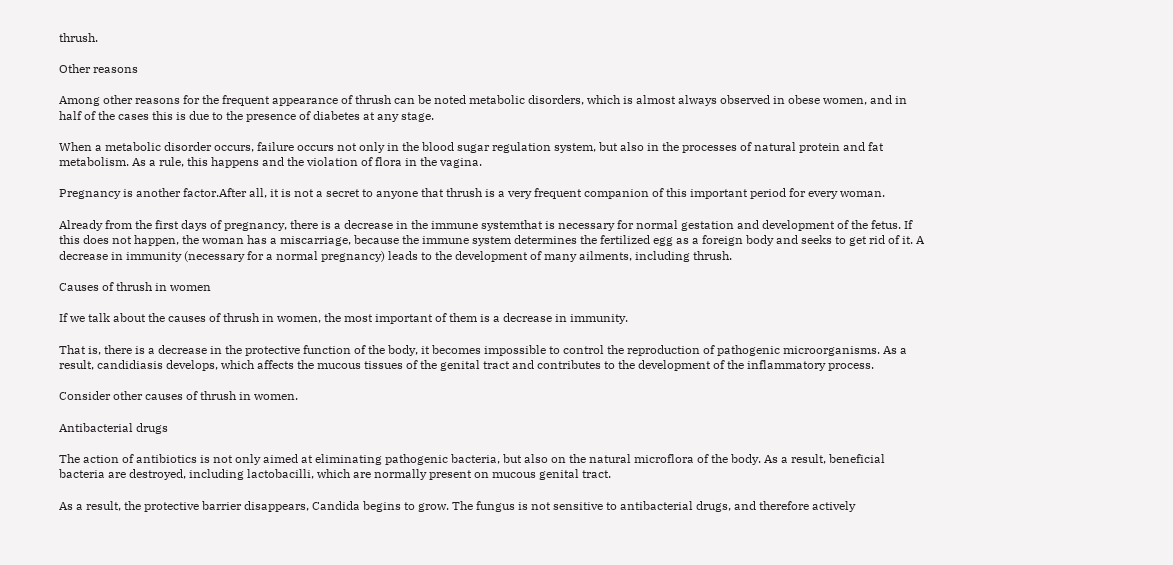thrush.

Other reasons

Among other reasons for the frequent appearance of thrush can be noted metabolic disorders, which is almost always observed in obese women, and in half of the cases this is due to the presence of diabetes at any stage.

When a metabolic disorder occurs, failure occurs not only in the blood sugar regulation system, but also in the processes of natural protein and fat metabolism. As a rule, this happens and the violation of flora in the vagina.

Pregnancy is another factor.After all, it is not a secret to anyone that thrush is a very frequent companion of this important period for every woman.

Already from the first days of pregnancy, there is a decrease in the immune systemthat is necessary for normal gestation and development of the fetus. If this does not happen, the woman has a miscarriage, because the immune system determines the fertilized egg as a foreign body and seeks to get rid of it. A decrease in immunity (necessary for a normal pregnancy) leads to the development of many ailments, including thrush.

Causes of thrush in women

If we talk about the causes of thrush in women, the most important of them is a decrease in immunity.

That is, there is a decrease in the protective function of the body, it becomes impossible to control the reproduction of pathogenic microorganisms. As a result, candidiasis develops, which affects the mucous tissues of the genital tract and contributes to the development of the inflammatory process.

Consider other causes of thrush in women.

Antibacterial drugs

The action of antibiotics is not only aimed at eliminating pathogenic bacteria, but also on the natural microflora of the body. As a result, beneficial bacteria are destroyed, including lactobacilli, which are normally present on mucous genital tract.

As a result, the protective barrier disappears, Candida begins to grow. The fungus is not sensitive to antibacterial drugs, and therefore actively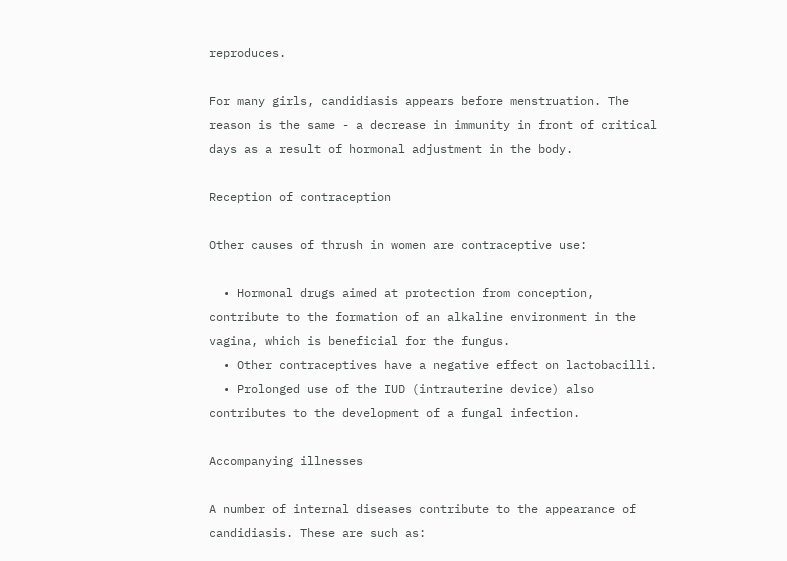reproduces.

For many girls, candidiasis appears before menstruation. The reason is the same - a decrease in immunity in front of critical days as a result of hormonal adjustment in the body.

Reception of contraception

Other causes of thrush in women are contraceptive use:

  • Hormonal drugs aimed at protection from conception, contribute to the formation of an alkaline environment in the vagina, which is beneficial for the fungus.
  • Other contraceptives have a negative effect on lactobacilli.
  • Prolonged use of the IUD (intrauterine device) also contributes to the development of a fungal infection.

Accompanying illnesses

A number of internal diseases contribute to the appearance of candidiasis. These are such as: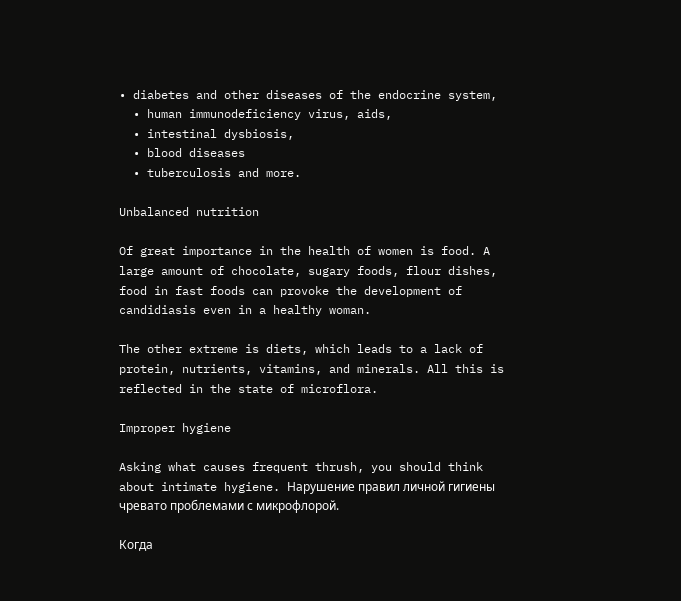• diabetes and other diseases of the endocrine system,
  • human immunodeficiency virus, aids,
  • intestinal dysbiosis,
  • blood diseases
  • tuberculosis and more.

Unbalanced nutrition

Of great importance in the health of women is food. A large amount of chocolate, sugary foods, flour dishes, food in fast foods can provoke the development of candidiasis even in a healthy woman.

The other extreme is diets, which leads to a lack of protein, nutrients, vitamins, and minerals. All this is reflected in the state of microflora.

Improper hygiene

Asking what causes frequent thrush, you should think about intimate hygiene. Нарушение правил личной гигиены чревато проблемами с микрофлорой.

Когда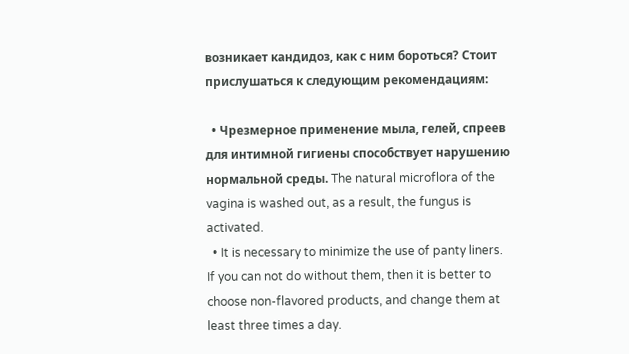возникает кандидоз, как с ним бороться? Стоит прислушаться к следующим рекомендациям:

  • Чрезмерное применение мыла, гелей, спреев для интимной гигиены способствует нарушению нормальной среды. The natural microflora of the vagina is washed out, as a result, the fungus is activated.
  • It is necessary to minimize the use of panty liners. If you can not do without them, then it is better to choose non-flavored products, and change them at least three times a day.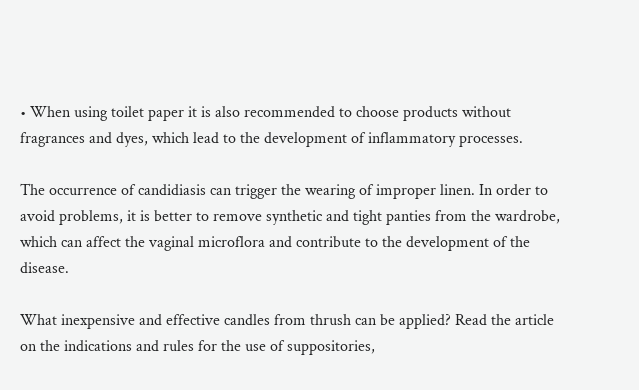• When using toilet paper it is also recommended to choose products without fragrances and dyes, which lead to the development of inflammatory processes.

The occurrence of candidiasis can trigger the wearing of improper linen. In order to avoid problems, it is better to remove synthetic and tight panties from the wardrobe, which can affect the vaginal microflora and contribute to the development of the disease.

What inexpensive and effective candles from thrush can be applied? Read the article on the indications and rules for the use of suppositories,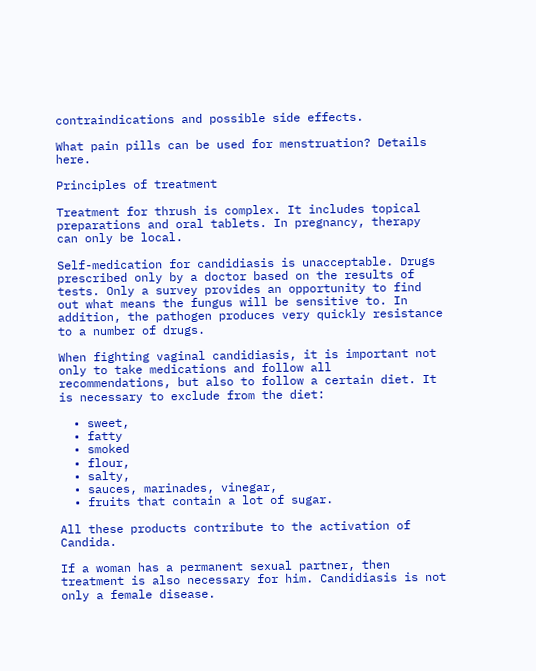contraindications and possible side effects.

What pain pills can be used for menstruation? Details here.

Principles of treatment

Treatment for thrush is complex. It includes topical preparations and oral tablets. In pregnancy, therapy can only be local.

Self-medication for candidiasis is unacceptable. Drugs prescribed only by a doctor based on the results of tests. Only a survey provides an opportunity to find out what means the fungus will be sensitive to. In addition, the pathogen produces very quickly resistance to a number of drugs.

When fighting vaginal candidiasis, it is important not only to take medications and follow all recommendations, but also to follow a certain diet. It is necessary to exclude from the diet:

  • sweet,
  • fatty
  • smoked
  • flour,
  • salty,
  • sauces, marinades, vinegar,
  • fruits that contain a lot of sugar.

All these products contribute to the activation of Candida.

If a woman has a permanent sexual partner, then treatment is also necessary for him. Candidiasis is not only a female disease.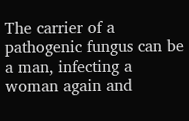The carrier of a pathogenic fungus can be a man, infecting a woman again and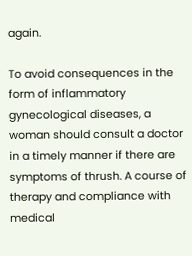again.

To avoid consequences in the form of inflammatory gynecological diseases, a woman should consult a doctor in a timely manner if there are symptoms of thrush. A course of therapy and compliance with medical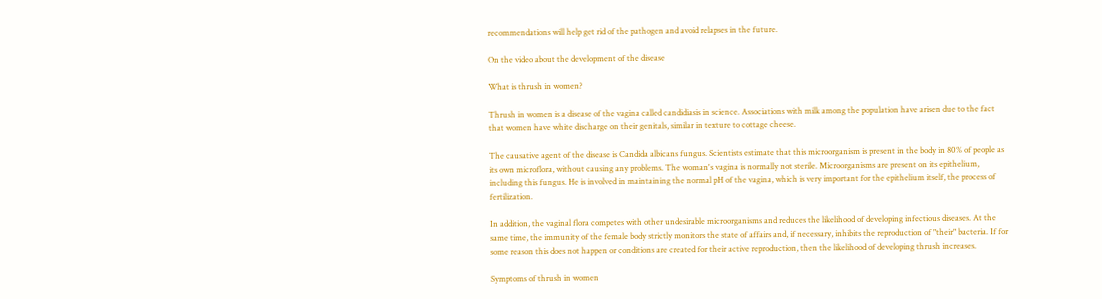recommendations will help get rid of the pathogen and avoid relapses in the future.

On the video about the development of the disease

What is thrush in women?

Thrush in women is a disease of the vagina called candidiasis in science. Associations with milk among the population have arisen due to the fact that women have white discharge on their genitals, similar in texture to cottage cheese.

The causative agent of the disease is Candida albicans fungus. Scientists estimate that this microorganism is present in the body in 80% of people as its own microflora, without causing any problems. The woman's vagina is normally not sterile. Microorganisms are present on its epithelium, including this fungus. He is involved in maintaining the normal pH of the vagina, which is very important for the epithelium itself, the process of fertilization.

In addition, the vaginal flora competes with other undesirable microorganisms and reduces the likelihood of developing infectious diseases. At the same time, the immunity of the female body strictly monitors the state of affairs and, if necessary, inhibits the reproduction of "their" bacteria. If for some reason this does not happen or conditions are created for their active reproduction, then the likelihood of developing thrush increases.

Symptoms of thrush in women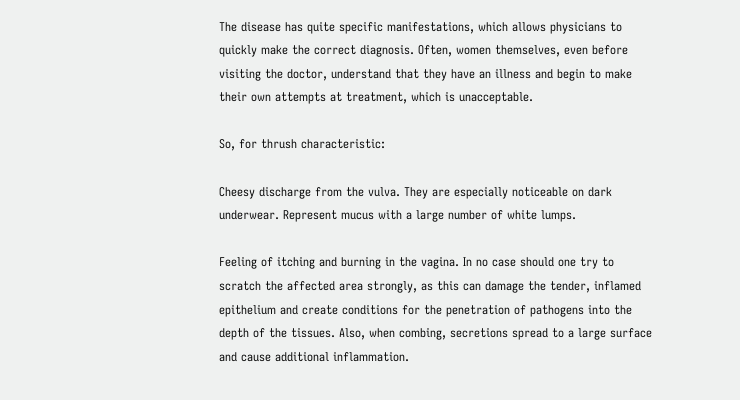The disease has quite specific manifestations, which allows physicians to quickly make the correct diagnosis. Often, women themselves, even before visiting the doctor, understand that they have an illness and begin to make their own attempts at treatment, which is unacceptable.

So, for thrush characteristic:

Cheesy discharge from the vulva. They are especially noticeable on dark underwear. Represent mucus with a large number of white lumps.

Feeling of itching and burning in the vagina. In no case should one try to scratch the affected area strongly, as this can damage the tender, inflamed epithelium and create conditions for the penetration of pathogens into the depth of the tissues. Also, when combing, secretions spread to a large surface and cause additional inflammation.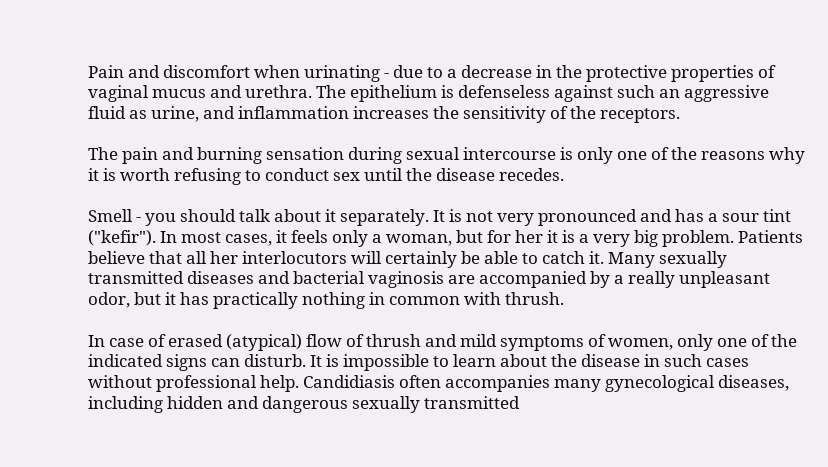Pain and discomfort when urinating - due to a decrease in the protective properties of vaginal mucus and urethra. The epithelium is defenseless against such an aggressive fluid as urine, and inflammation increases the sensitivity of the receptors.

The pain and burning sensation during sexual intercourse is only one of the reasons why it is worth refusing to conduct sex until the disease recedes.

Smell - you should talk about it separately. It is not very pronounced and has a sour tint ("kefir"). In most cases, it feels only a woman, but for her it is a very big problem. Patients believe that all her interlocutors will certainly be able to catch it. Many sexually transmitted diseases and bacterial vaginosis are accompanied by a really unpleasant odor, but it has practically nothing in common with thrush.

In case of erased (atypical) flow of thrush and mild symptoms of women, only one of the indicated signs can disturb. It is impossible to learn about the disease in such cases without professional help. Candidiasis often accompanies many gynecological diseases, including hidden and dangerous sexually transmitted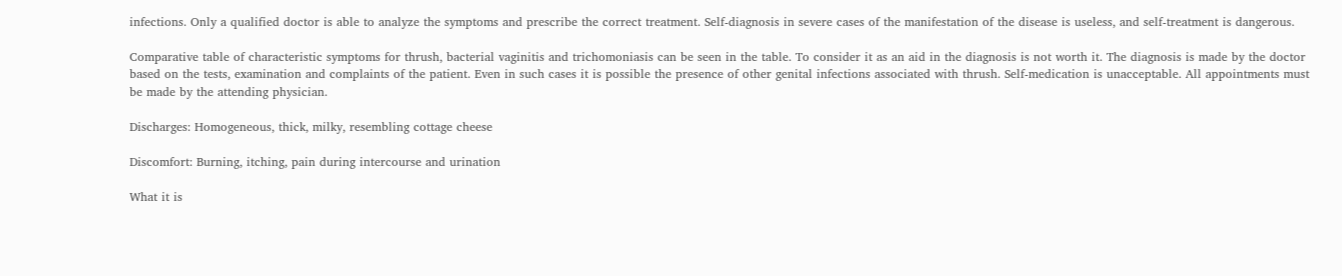infections. Only a qualified doctor is able to analyze the symptoms and prescribe the correct treatment. Self-diagnosis in severe cases of the manifestation of the disease is useless, and self-treatment is dangerous.

Comparative table of characteristic symptoms for thrush, bacterial vaginitis and trichomoniasis can be seen in the table. To consider it as an aid in the diagnosis is not worth it. The diagnosis is made by the doctor based on the tests, examination and complaints of the patient. Even in such cases it is possible the presence of other genital infections associated with thrush. Self-medication is unacceptable. All appointments must be made by the attending physician.

Discharges: Homogeneous, thick, milky, resembling cottage cheese

Discomfort: Burning, itching, pain during intercourse and urination

What it is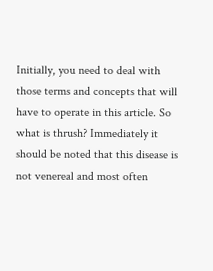Initially, you need to deal with those terms and concepts that will have to operate in this article. So what is thrush? Immediately it should be noted that this disease is not venereal and most often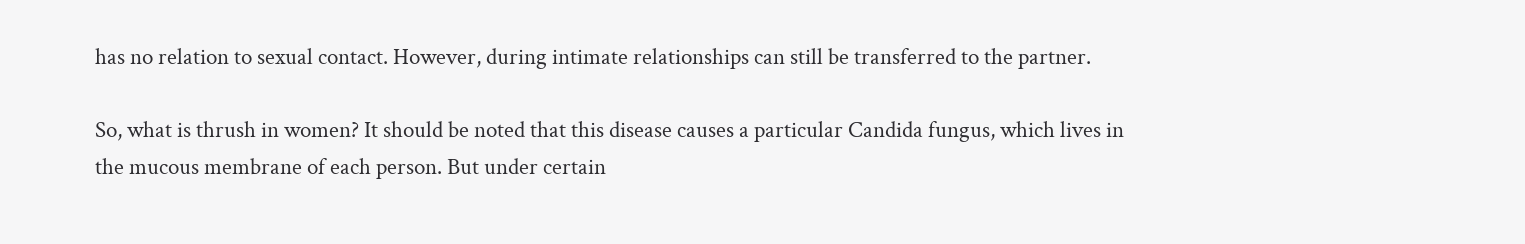has no relation to sexual contact. However, during intimate relationships can still be transferred to the partner.

So, what is thrush in women? It should be noted that this disease causes a particular Candida fungus, which lives in the mucous membrane of each person. But under certain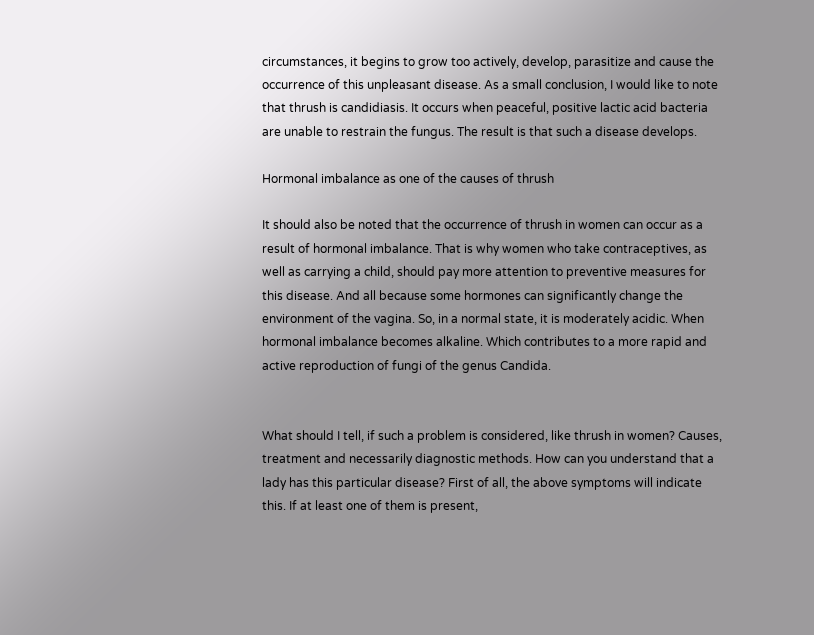circumstances, it begins to grow too actively, develop, parasitize and cause the occurrence of this unpleasant disease. As a small conclusion, I would like to note that thrush is candidiasis. It occurs when peaceful, positive lactic acid bacteria are unable to restrain the fungus. The result is that such a disease develops.

Hormonal imbalance as one of the causes of thrush

It should also be noted that the occurrence of thrush in women can occur as a result of hormonal imbalance. That is why women who take contraceptives, as well as carrying a child, should pay more attention to preventive measures for this disease. And all because some hormones can significantly change the environment of the vagina. So, in a normal state, it is moderately acidic. When hormonal imbalance becomes alkaline. Which contributes to a more rapid and active reproduction of fungi of the genus Candida.


What should I tell, if such a problem is considered, like thrush in women? Causes, treatment and necessarily diagnostic methods. How can you understand that a lady has this particular disease? First of all, the above symptoms will indicate this. If at least one of them is present,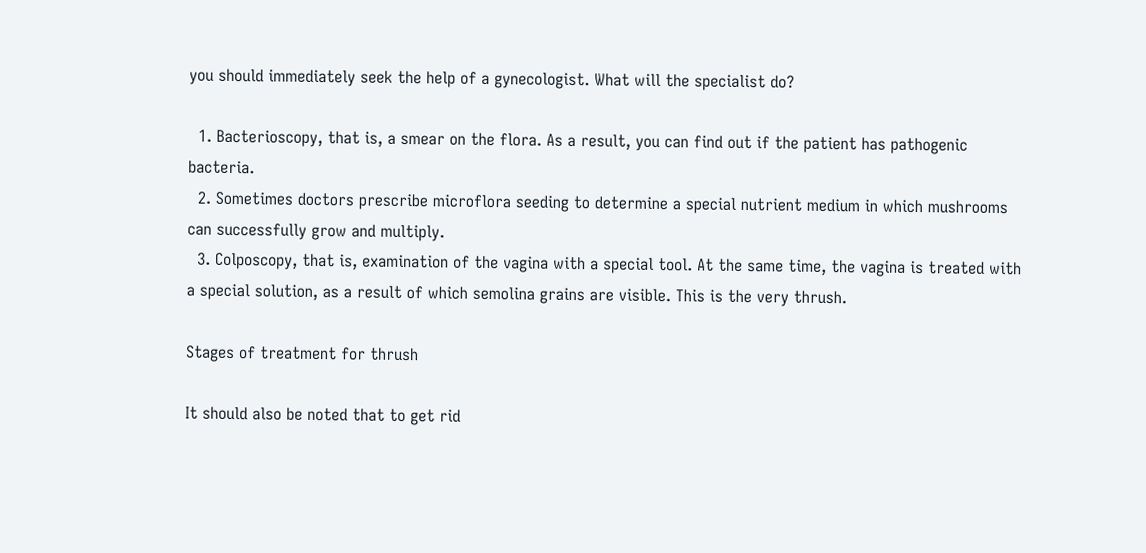you should immediately seek the help of a gynecologist. What will the specialist do?

  1. Bacterioscopy, that is, a smear on the flora. As a result, you can find out if the patient has pathogenic bacteria.
  2. Sometimes doctors prescribe microflora seeding to determine a special nutrient medium in which mushrooms can successfully grow and multiply.
  3. Colposcopy, that is, examination of the vagina with a special tool. At the same time, the vagina is treated with a special solution, as a result of which semolina grains are visible. This is the very thrush.

Stages of treatment for thrush

It should also be noted that to get rid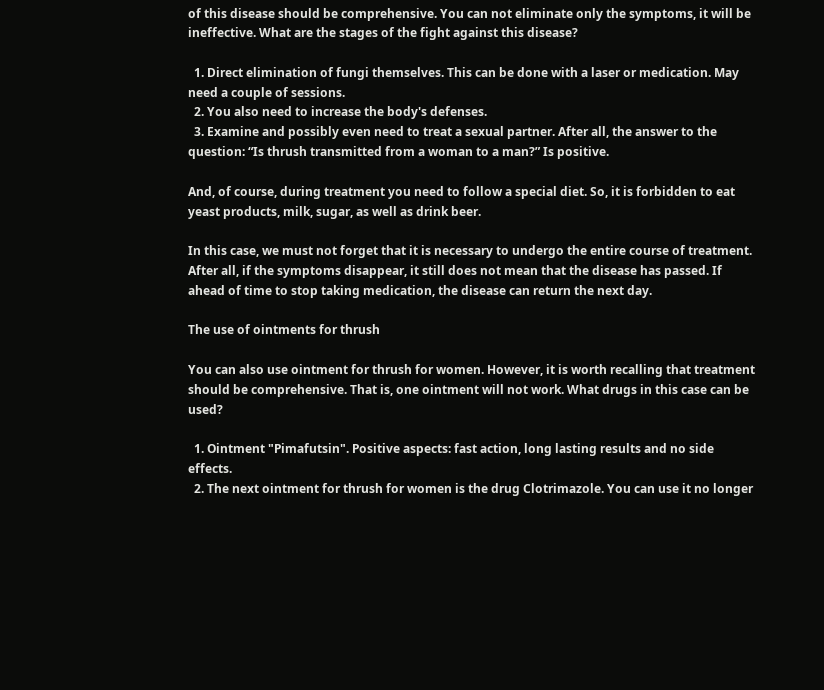of this disease should be comprehensive. You can not eliminate only the symptoms, it will be ineffective. What are the stages of the fight against this disease?

  1. Direct elimination of fungi themselves. This can be done with a laser or medication. May need a couple of sessions.
  2. You also need to increase the body's defenses.
  3. Examine and possibly even need to treat a sexual partner. After all, the answer to the question: “Is thrush transmitted from a woman to a man?” Is positive.

And, of course, during treatment you need to follow a special diet. So, it is forbidden to eat yeast products, milk, sugar, as well as drink beer.

In this case, we must not forget that it is necessary to undergo the entire course of treatment. After all, if the symptoms disappear, it still does not mean that the disease has passed. If ahead of time to stop taking medication, the disease can return the next day.

The use of ointments for thrush

You can also use ointment for thrush for women. However, it is worth recalling that treatment should be comprehensive. That is, one ointment will not work. What drugs in this case can be used?

  1. Ointment "Pimafutsin". Positive aspects: fast action, long lasting results and no side effects.
  2. The next ointment for thrush for women is the drug Clotrimazole. You can use it no longer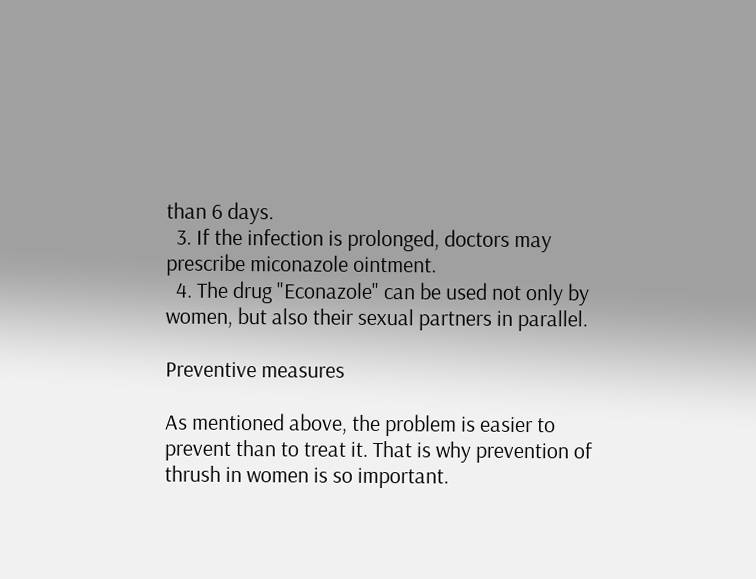than 6 days.
  3. If the infection is prolonged, doctors may prescribe miconazole ointment.
  4. The drug "Econazole" can be used not only by women, but also their sexual partners in parallel.

Preventive measures

As mentioned above, the problem is easier to prevent than to treat it. That is why prevention of thrush in women is so important.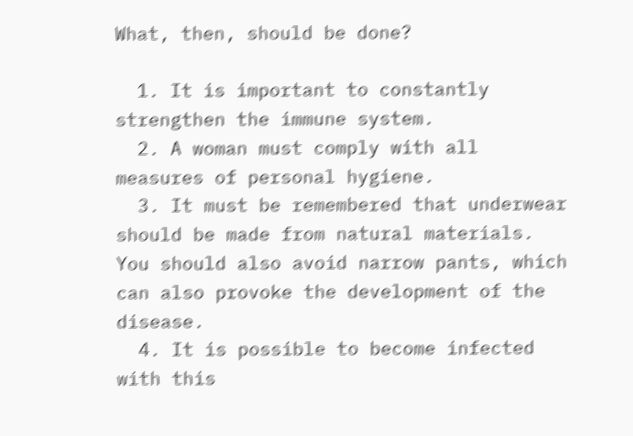What, then, should be done?

  1. It is important to constantly strengthen the immune system.
  2. A woman must comply with all measures of personal hygiene.
  3. It must be remembered that underwear should be made from natural materials. You should also avoid narrow pants, which can also provoke the development of the disease.
  4. It is possible to become infected with this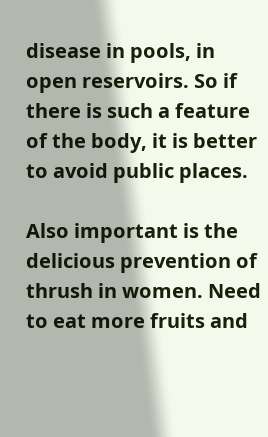disease in pools, in open reservoirs. So if there is such a feature of the body, it is better to avoid public places.

Also important is the delicious prevention of thrush in women. Need to eat more fruits and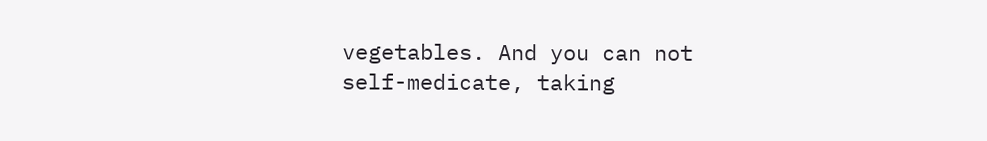vegetables. And you can not self-medicate, taking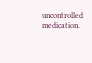uncontrolled medication.